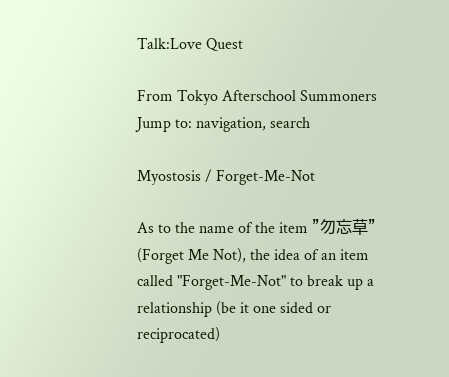Talk:Love Quest

From Tokyo Afterschool Summoners
Jump to: navigation, search

Myostosis / Forget-Me-Not

As to the name of the item "勿忘草" (Forget Me Not), the idea of an item called "Forget-Me-Not" to break up a relationship (be it one sided or reciprocated)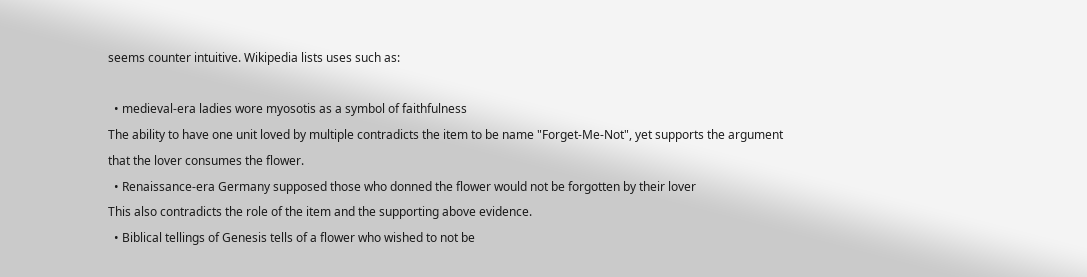seems counter intuitive. Wikipedia lists uses such as:

  • medieval-era ladies wore myosotis as a symbol of faithfulness
The ability to have one unit loved by multiple contradicts the item to be name "Forget-Me-Not", yet supports the argument that the lover consumes the flower.
  • Renaissance-era Germany supposed those who donned the flower would not be forgotten by their lover
This also contradicts the role of the item and the supporting above evidence.
  • Biblical tellings of Genesis tells of a flower who wished to not be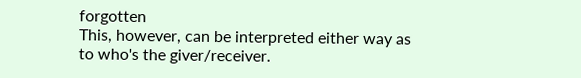forgotten
This, however, can be interpreted either way as to who's the giver/receiver.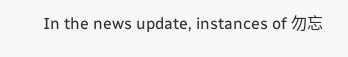In the news update, instances of 勿忘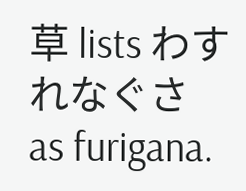草 lists わすれなぐさ as furigana.